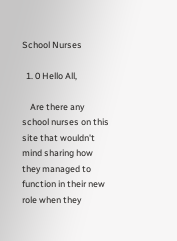School Nurses

  1. 0 Hello All,

    Are there any school nurses on this site that wouldn't mind sharing how they managed to function in their new role when they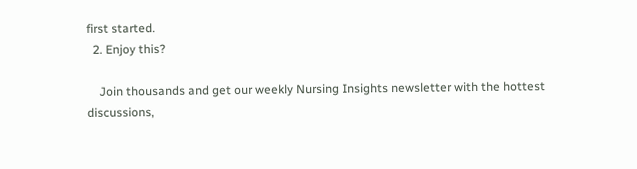first started.
  2. Enjoy this?

    Join thousands and get our weekly Nursing Insights newsletter with the hottest discussions,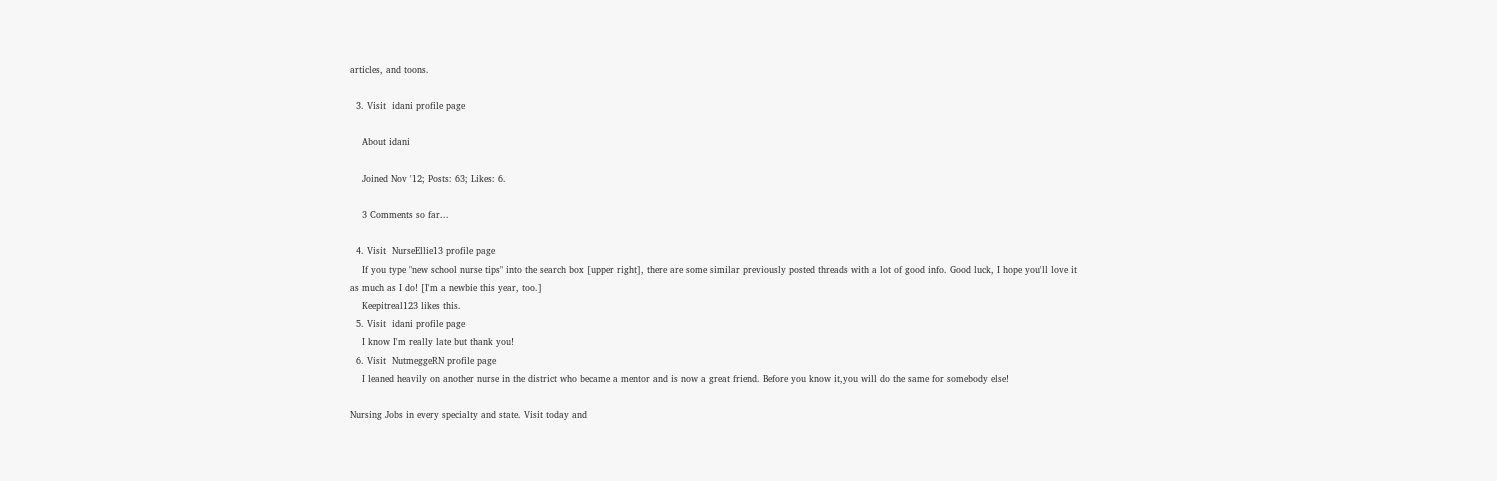articles, and toons.

  3. Visit  idani profile page

    About idani

    Joined Nov '12; Posts: 63; Likes: 6.

    3 Comments so far...

  4. Visit  NurseEllie13 profile page
    If you type "new school nurse tips" into the search box [upper right], there are some similar previously posted threads with a lot of good info. Good luck, I hope you'll love it as much as I do! [I'm a newbie this year, too.]
    Keepitreal123 likes this.
  5. Visit  idani profile page
    I know I'm really late but thank you!
  6. Visit  NutmeggeRN profile page
    I leaned heavily on another nurse in the district who became a mentor and is now a great friend. Before you know it,you will do the same for somebody else!

Nursing Jobs in every specialty and state. Visit today and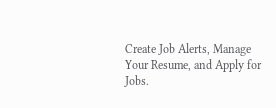Create Job Alerts, Manage Your Resume, and Apply for Jobs.